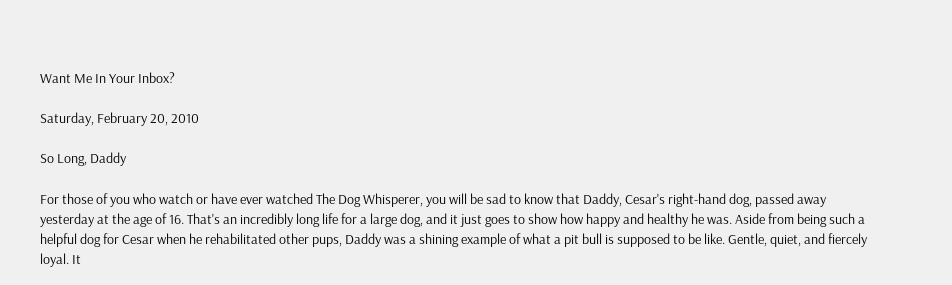Want Me In Your Inbox?

Saturday, February 20, 2010

So Long, Daddy

For those of you who watch or have ever watched The Dog Whisperer, you will be sad to know that Daddy, Cesar's right-hand dog, passed away yesterday at the age of 16. That's an incredibly long life for a large dog, and it just goes to show how happy and healthy he was. Aside from being such a helpful dog for Cesar when he rehabilitated other pups, Daddy was a shining example of what a pit bull is supposed to be like. Gentle, quiet, and fiercely loyal. It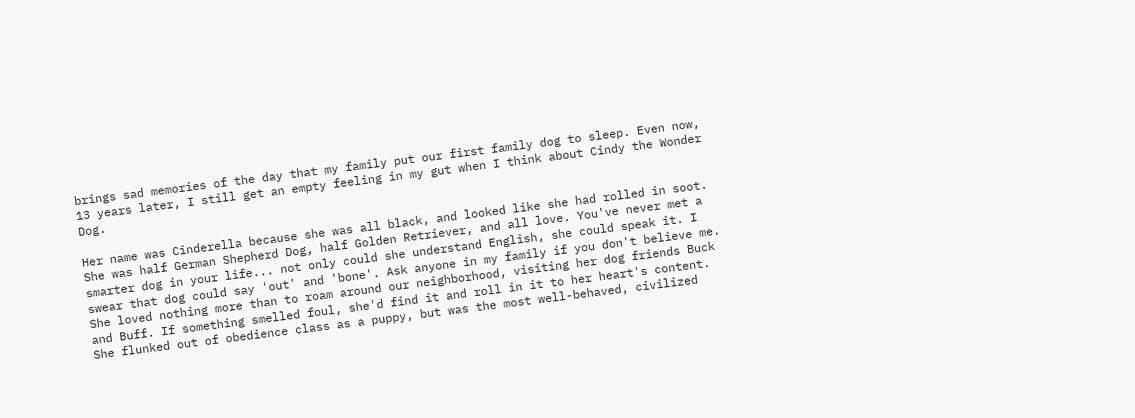brings sad memories of the day that my family put our first family dog to sleep. Even now, 13 years later, I still get an empty feeling in my gut when I think about Cindy the Wonder Dog.

Her name was Cinderella because she was all black, and looked like she had rolled in soot. She was half German Shepherd Dog, half Golden Retriever, and all love. You've never met a smarter dog in your life... not only could she understand English, she could speak it. I swear that dog could say 'out' and 'bone'. Ask anyone in my family if you don't believe me. She loved nothing more than to roam around our neighborhood, visiting her dog friends Buck and Buff. If something smelled foul, she'd find it and roll in it to her heart's content. She flunked out of obedience class as a puppy, but was the most well-behaved, civilized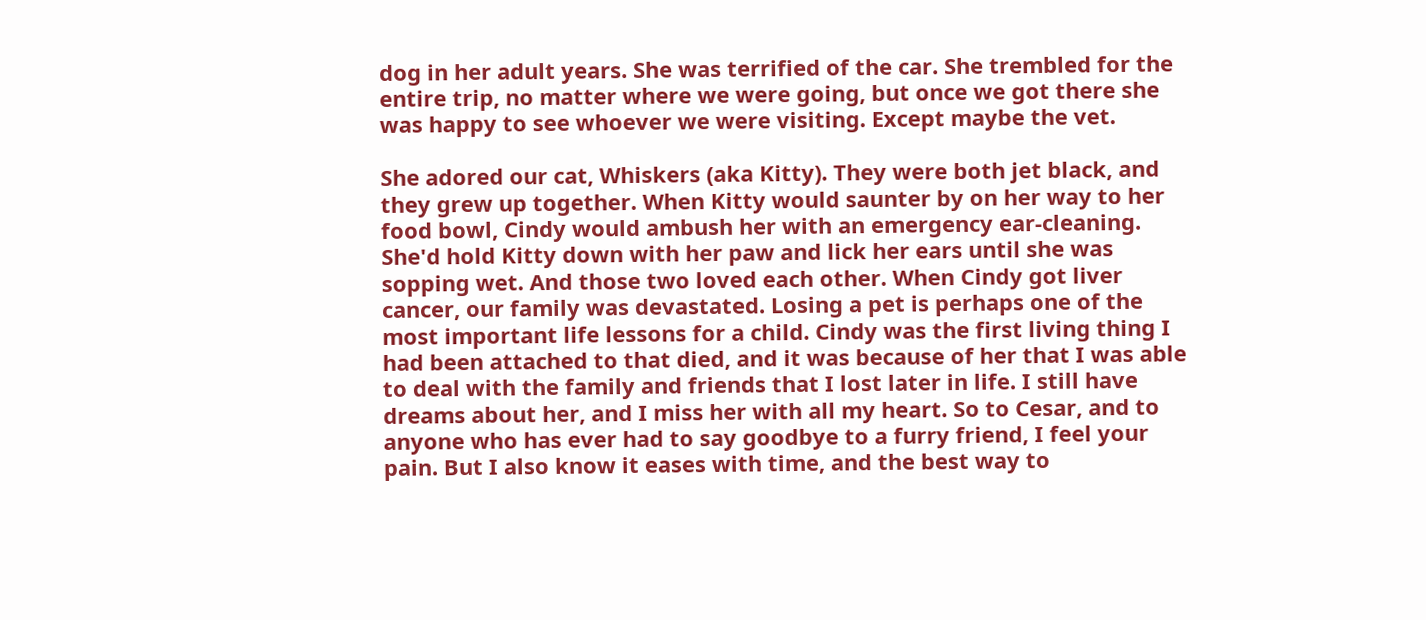dog in her adult years. She was terrified of the car. She trembled for the entire trip, no matter where we were going, but once we got there she was happy to see whoever we were visiting. Except maybe the vet.

She adored our cat, Whiskers (aka Kitty). They were both jet black, and they grew up together. When Kitty would saunter by on her way to her food bowl, Cindy would ambush her with an emergency ear-cleaning. She'd hold Kitty down with her paw and lick her ears until she was sopping wet. And those two loved each other. When Cindy got liver cancer, our family was devastated. Losing a pet is perhaps one of the most important life lessons for a child. Cindy was the first living thing I had been attached to that died, and it was because of her that I was able to deal with the family and friends that I lost later in life. I still have dreams about her, and I miss her with all my heart. So to Cesar, and to anyone who has ever had to say goodbye to a furry friend, I feel your pain. But I also know it eases with time, and the best way to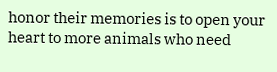honor their memories is to open your heart to more animals who need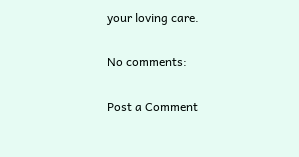your loving care.

No comments:

Post a Comment